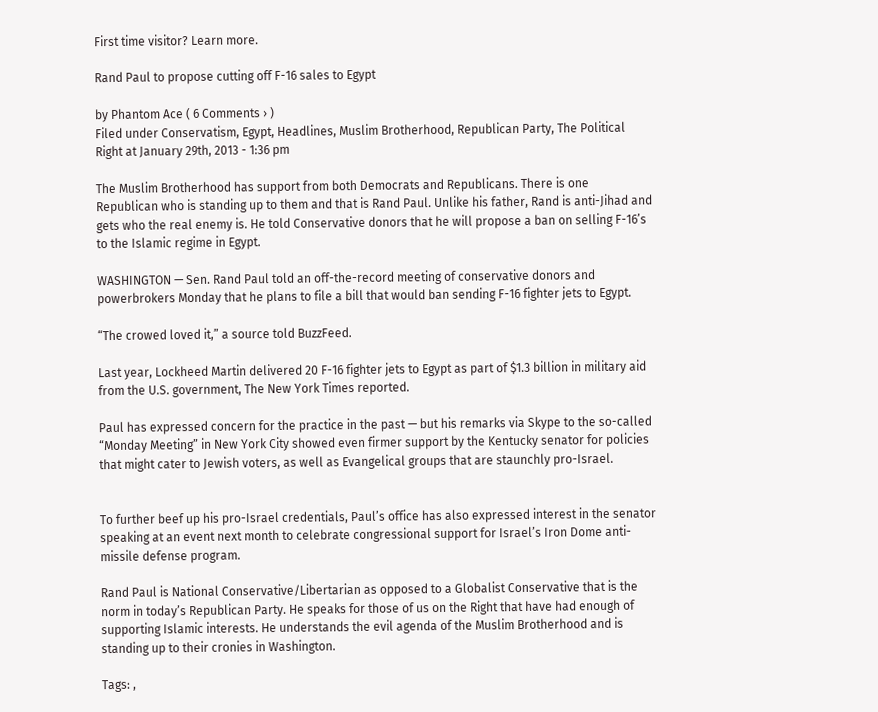First time visitor? Learn more.

Rand Paul to propose cutting off F-16 sales to Egypt

by Phantom Ace ( 6 Comments › )
Filed under Conservatism, Egypt, Headlines, Muslim Brotherhood, Republican Party, The Political Right at January 29th, 2013 - 1:36 pm

The Muslim Brotherhood has support from both Democrats and Republicans. There is one Republican who is standing up to them and that is Rand Paul. Unlike his father, Rand is anti-Jihad and gets who the real enemy is. He told Conservative donors that he will propose a ban on selling F-16’s to the Islamic regime in Egypt.

WASHINGTON — Sen. Rand Paul told an off-the-record meeting of conservative donors and powerbrokers Monday that he plans to file a bill that would ban sending F-16 fighter jets to Egypt.

“The crowed loved it,” a source told BuzzFeed.

Last year, Lockheed Martin delivered 20 F-16 fighter jets to Egypt as part of $1.3 billion in military aid from the U.S. government, The New York Times reported.

Paul has expressed concern for the practice in the past — but his remarks via Skype to the so-called “Monday Meeting” in New York City showed even firmer support by the Kentucky senator for policies that might cater to Jewish voters, as well as Evangelical groups that are staunchly pro-Israel.


To further beef up his pro-Israel credentials, Paul’s office has also expressed interest in the senator speaking at an event next month to celebrate congressional support for Israel’s Iron Dome anti-missile defense program.

Rand Paul is National Conservative/Libertarian as opposed to a Globalist Conservative that is the norm in today’s Republican Party. He speaks for those of us on the Right that have had enough of supporting Islamic interests. He understands the evil agenda of the Muslim Brotherhood and is standing up to their cronies in Washington.

Tags: ,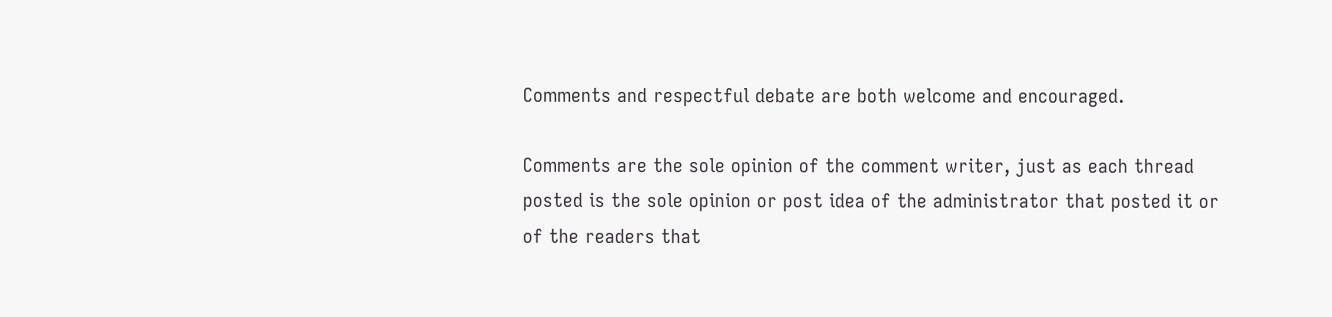Comments and respectful debate are both welcome and encouraged.

Comments are the sole opinion of the comment writer, just as each thread posted is the sole opinion or post idea of the administrator that posted it or of the readers that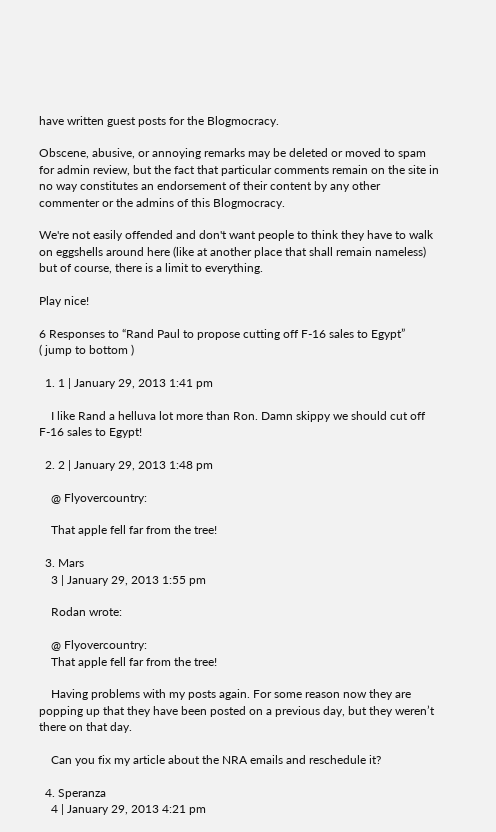have written guest posts for the Blogmocracy.

Obscene, abusive, or annoying remarks may be deleted or moved to spam for admin review, but the fact that particular comments remain on the site in no way constitutes an endorsement of their content by any other commenter or the admins of this Blogmocracy.

We're not easily offended and don't want people to think they have to walk on eggshells around here (like at another place that shall remain nameless) but of course, there is a limit to everything.

Play nice!

6 Responses to “Rand Paul to propose cutting off F-16 sales to Egypt”
( jump to bottom )

  1. 1 | January 29, 2013 1:41 pm

    I like Rand a helluva lot more than Ron. Damn skippy we should cut off F-16 sales to Egypt!

  2. 2 | January 29, 2013 1:48 pm

    @ Flyovercountry:

    That apple fell far from the tree!

  3. Mars
    3 | January 29, 2013 1:55 pm

    Rodan wrote:

    @ Flyovercountry:
    That apple fell far from the tree!

    Having problems with my posts again. For some reason now they are popping up that they have been posted on a previous day, but they weren’t there on that day.

    Can you fix my article about the NRA emails and reschedule it?

  4. Speranza
    4 | January 29, 2013 4:21 pm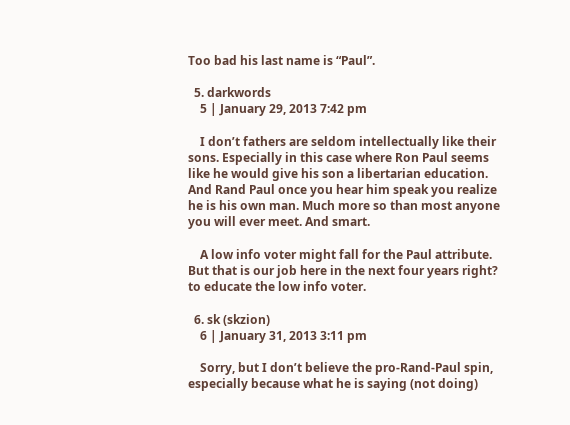Too bad his last name is “Paul”.

  5. darkwords
    5 | January 29, 2013 7:42 pm

    I don’t fathers are seldom intellectually like their sons. Especially in this case where Ron Paul seems like he would give his son a libertarian education. And Rand Paul once you hear him speak you realize he is his own man. Much more so than most anyone you will ever meet. And smart.

    A low info voter might fall for the Paul attribute. But that is our job here in the next four years right? to educate the low info voter.

  6. sk (skzion)
    6 | January 31, 2013 3:11 pm

    Sorry, but I don’t believe the pro-Rand-Paul spin, especially because what he is saying (not doing)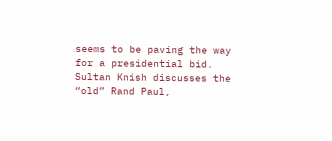seems to be paving the way for a presidential bid. Sultan Knish discusses the “old” Rand Paul,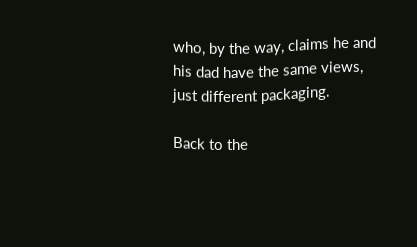who, by the way, claims he and his dad have the same views, just different packaging.

Back to the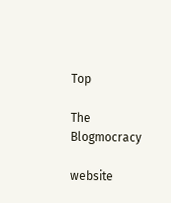Top

The Blogmocracy

website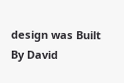design was Built By David